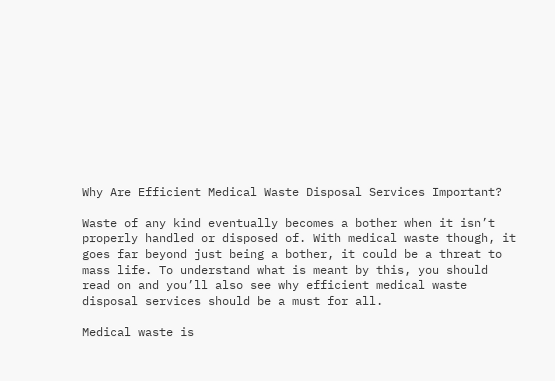Why Are Efficient Medical Waste Disposal Services Important?

Waste of any kind eventually becomes a bother when it isn’t properly handled or disposed of. With medical waste though, it goes far beyond just being a bother, it could be a threat to mass life. To understand what is meant by this, you should read on and you’ll also see why efficient medical waste disposal services should be a must for all.

Medical waste is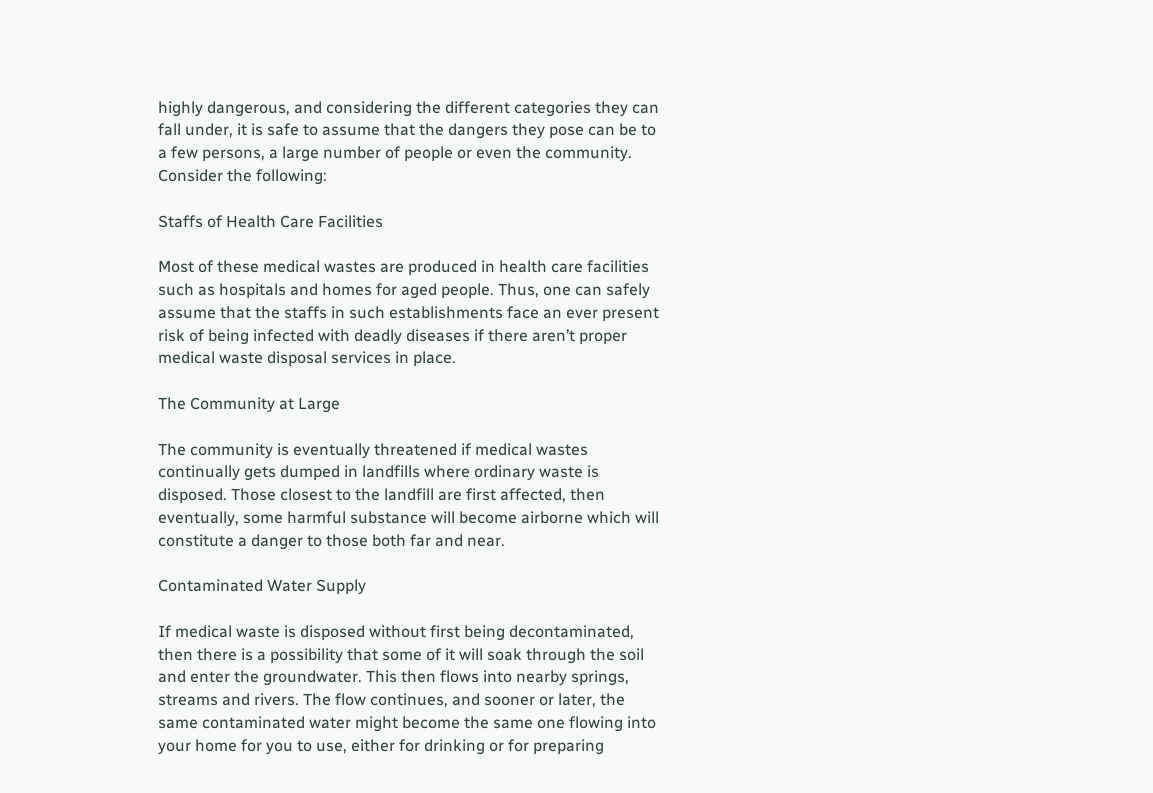highly dangerous, and considering the different categories they can fall under, it is safe to assume that the dangers they pose can be to a few persons, a large number of people or even the community. Consider the following:

Staffs of Health Care Facilities

Most of these medical wastes are produced in health care facilities such as hospitals and homes for aged people. Thus, one can safely assume that the staffs in such establishments face an ever present risk of being infected with deadly diseases if there aren’t proper medical waste disposal services in place.

The Community at Large

The community is eventually threatened if medical wastes continually gets dumped in landfills where ordinary waste is disposed. Those closest to the landfill are first affected, then eventually, some harmful substance will become airborne which will constitute a danger to those both far and near.

Contaminated Water Supply

If medical waste is disposed without first being decontaminated, then there is a possibility that some of it will soak through the soil and enter the groundwater. This then flows into nearby springs, streams and rivers. The flow continues, and sooner or later, the same contaminated water might become the same one flowing into your home for you to use, either for drinking or for preparing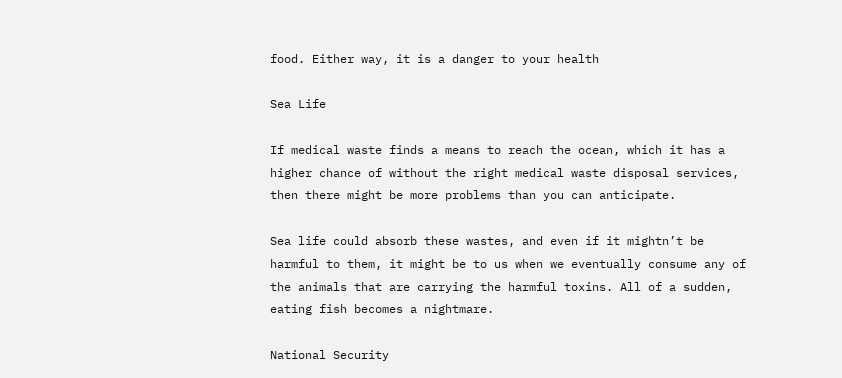food. Either way, it is a danger to your health

Sea Life

If medical waste finds a means to reach the ocean, which it has a higher chance of without the right medical waste disposal services, then there might be more problems than you can anticipate.

Sea life could absorb these wastes, and even if it mightn’t be harmful to them, it might be to us when we eventually consume any of the animals that are carrying the harmful toxins. All of a sudden, eating fish becomes a nightmare.

National Security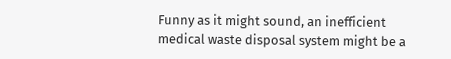Funny as it might sound, an inefficient medical waste disposal system might be a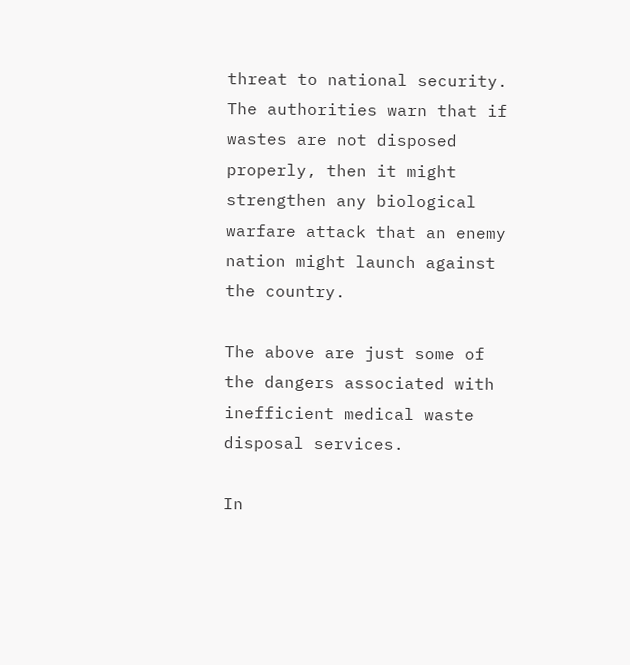threat to national security. The authorities warn that if wastes are not disposed properly, then it might strengthen any biological warfare attack that an enemy nation might launch against the country.

The above are just some of the dangers associated with inefficient medical waste disposal services.

In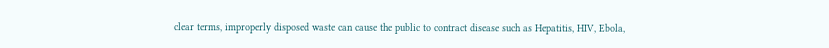clear terms, improperly disposed waste can cause the public to contract disease such as Hepatitis, HIV, Ebola,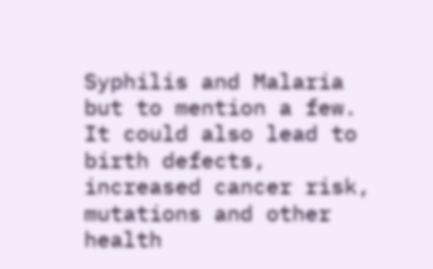Syphilis and Malaria but to mention a few. It could also lead to birth defects, increased cancer risk, mutations and other health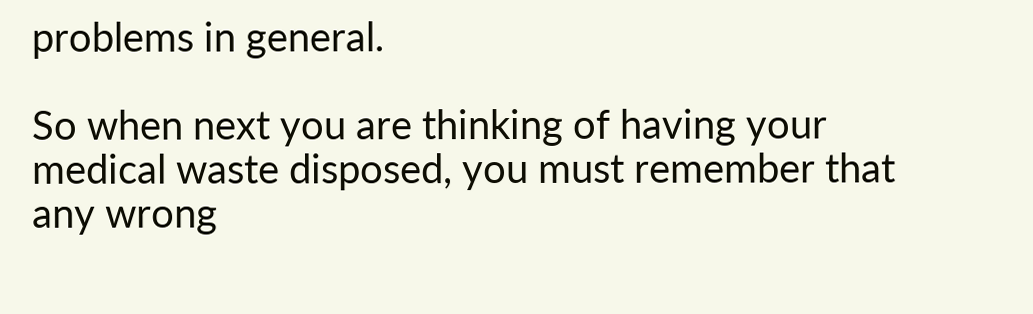problems in general.

So when next you are thinking of having your medical waste disposed, you must remember that any wrong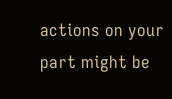actions on your part might be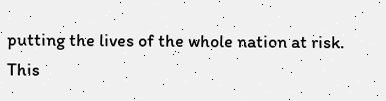putting the lives of the whole nation at risk. This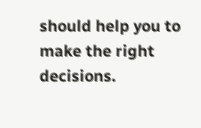should help you to make the right decisions.